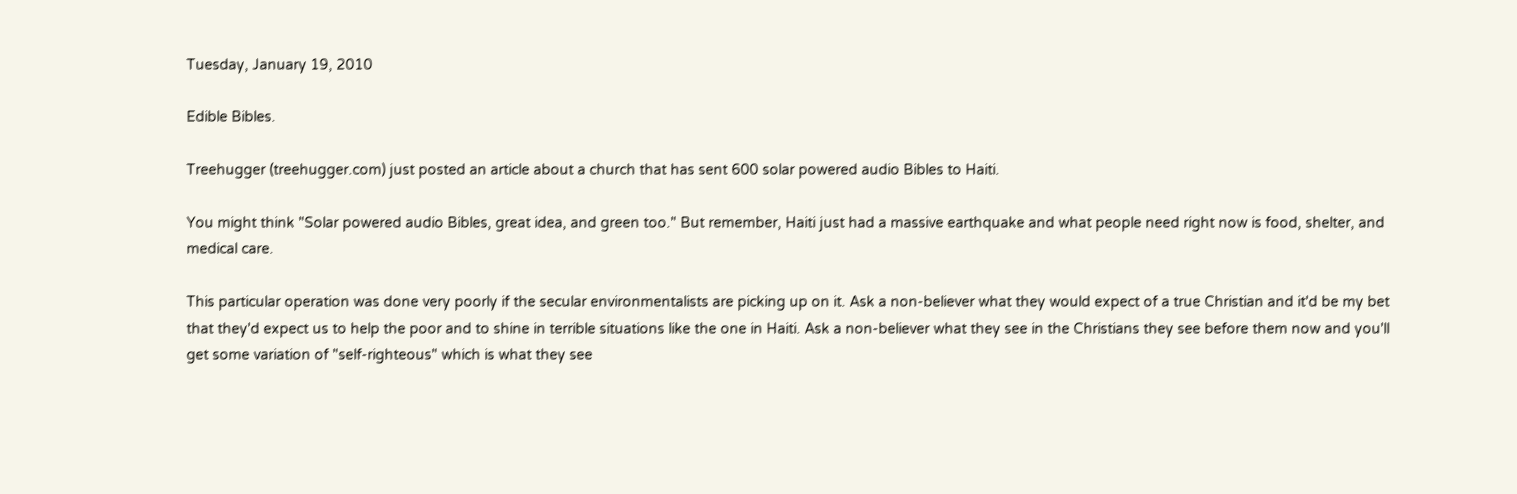Tuesday, January 19, 2010

Edible Bibles.

Treehugger (treehugger.com) just posted an article about a church that has sent 600 solar powered audio Bibles to Haiti.

You might think "Solar powered audio Bibles, great idea, and green too." But remember, Haiti just had a massive earthquake and what people need right now is food, shelter, and medical care.

This particular operation was done very poorly if the secular environmentalists are picking up on it. Ask a non-believer what they would expect of a true Christian and it'd be my bet that they'd expect us to help the poor and to shine in terrible situations like the one in Haiti. Ask a non-believer what they see in the Christians they see before them now and you'll get some variation of "self-righteous" which is what they see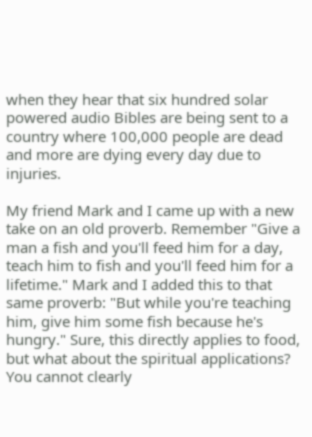when they hear that six hundred solar powered audio Bibles are being sent to a country where 100,000 people are dead and more are dying every day due to injuries.

My friend Mark and I came up with a new take on an old proverb. Remember "Give a man a fish and you'll feed him for a day, teach him to fish and you'll feed him for a lifetime." Mark and I added this to that same proverb: "But while you're teaching him, give him some fish because he's hungry." Sure, this directly applies to food, but what about the spiritual applications? You cannot clearly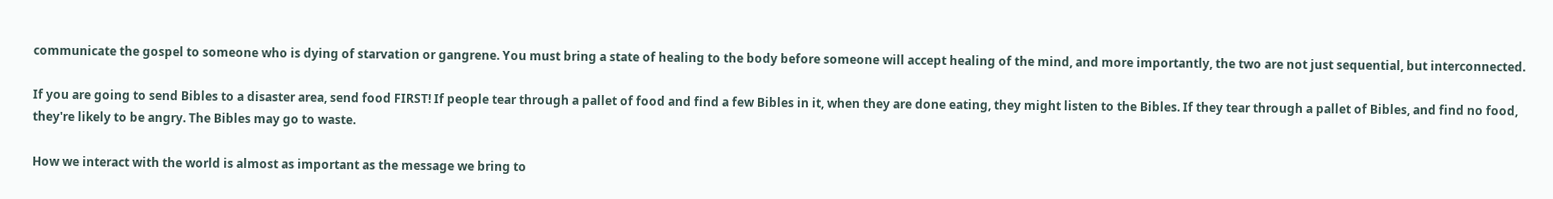communicate the gospel to someone who is dying of starvation or gangrene. You must bring a state of healing to the body before someone will accept healing of the mind, and more importantly, the two are not just sequential, but interconnected.

If you are going to send Bibles to a disaster area, send food FIRST! If people tear through a pallet of food and find a few Bibles in it, when they are done eating, they might listen to the Bibles. If they tear through a pallet of Bibles, and find no food, they're likely to be angry. The Bibles may go to waste.

How we interact with the world is almost as important as the message we bring to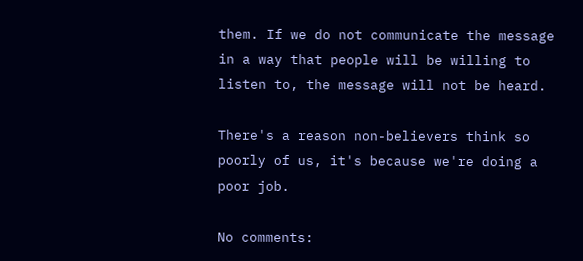them. If we do not communicate the message in a way that people will be willing to listen to, the message will not be heard.

There's a reason non-believers think so poorly of us, it's because we're doing a poor job.

No comments: